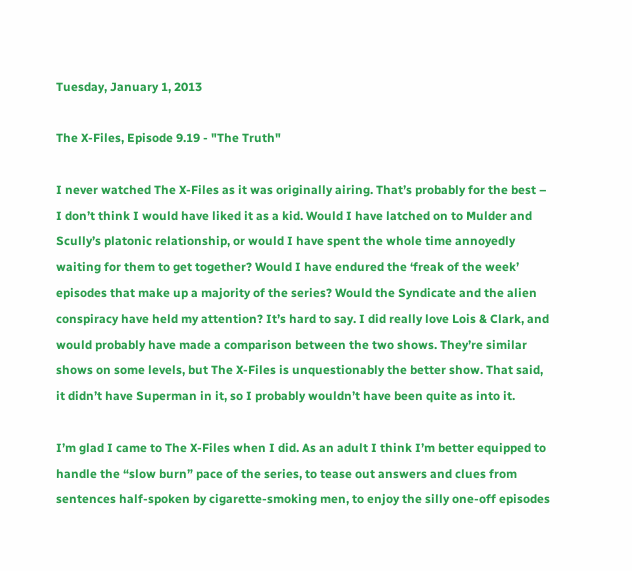Tuesday, January 1, 2013

The X-Files, Episode 9.19 - "The Truth"

I never watched The X-Files as it was originally airing. That’s probably for the best – I don’t think I would have liked it as a kid. Would I have latched on to Mulder and Scully’s platonic relationship, or would I have spent the whole time annoyedly waiting for them to get together? Would I have endured the ‘freak of the week’ episodes that make up a majority of the series? Would the Syndicate and the alien conspiracy have held my attention? It’s hard to say. I did really love Lois & Clark, and would probably have made a comparison between the two shows. They’re similar shows on some levels, but The X-Files is unquestionably the better show. That said, it didn’t have Superman in it, so I probably wouldn’t have been quite as into it.

I’m glad I came to The X-Files when I did. As an adult I think I’m better equipped to handle the “slow burn” pace of the series, to tease out answers and clues from sentences half-spoken by cigarette-smoking men, to enjoy the silly one-off episodes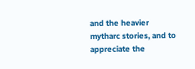and the heavier mytharc stories, and to appreciate the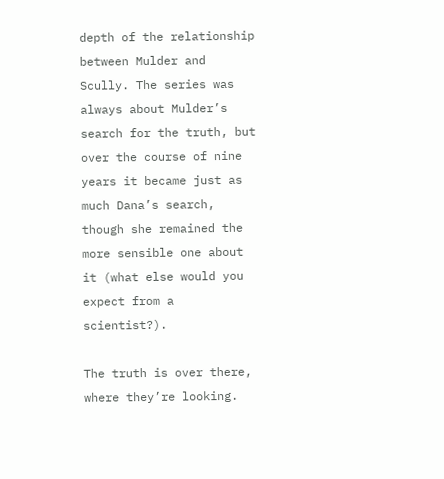depth of the relationship between Mulder and Scully. The series was always about Mulder’s search for the truth, but over the course of nine years it became just as much Dana’s search, though she remained the more sensible one about it (what else would you expect from a scientist?).

The truth is over there, where they’re looking.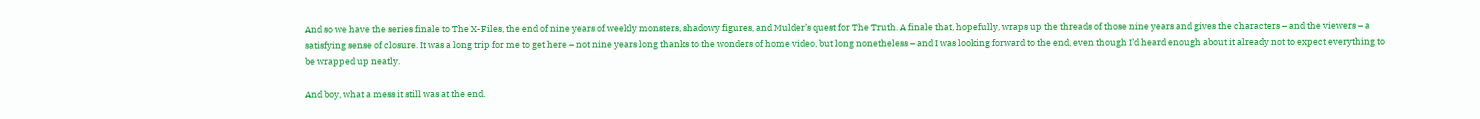And so we have the series finale to The X-Files, the end of nine years of weekly monsters, shadowy figures, and Mulder’s quest for The Truth. A finale that, hopefully, wraps up the threads of those nine years and gives the characters – and the viewers – a satisfying sense of closure. It was a long trip for me to get here – not nine years long thanks to the wonders of home video, but long nonetheless – and I was looking forward to the end, even though I’d heard enough about it already not to expect everything to be wrapped up neatly.

And boy, what a mess it still was at the end.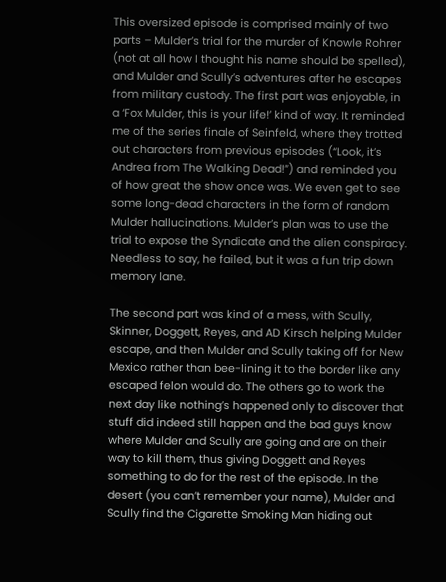This oversized episode is comprised mainly of two parts – Mulder’s trial for the murder of Knowle Rohrer (not at all how I thought his name should be spelled), and Mulder and Scully’s adventures after he escapes from military custody. The first part was enjoyable, in a ‘Fox Mulder, this is your life!’ kind of way. It reminded me of the series finale of Seinfeld, where they trotted out characters from previous episodes (“Look, it’s Andrea from The Walking Dead!”) and reminded you of how great the show once was. We even get to see some long-dead characters in the form of random Mulder hallucinations. Mulder’s plan was to use the trial to expose the Syndicate and the alien conspiracy. Needless to say, he failed, but it was a fun trip down memory lane.

The second part was kind of a mess, with Scully, Skinner, Doggett, Reyes, and AD Kirsch helping Mulder escape, and then Mulder and Scully taking off for New Mexico rather than bee-lining it to the border like any escaped felon would do. The others go to work the next day like nothing’s happened only to discover that stuff did indeed still happen and the bad guys know where Mulder and Scully are going and are on their way to kill them, thus giving Doggett and Reyes something to do for the rest of the episode. In the desert (you can’t remember your name), Mulder and Scully find the Cigarette Smoking Man hiding out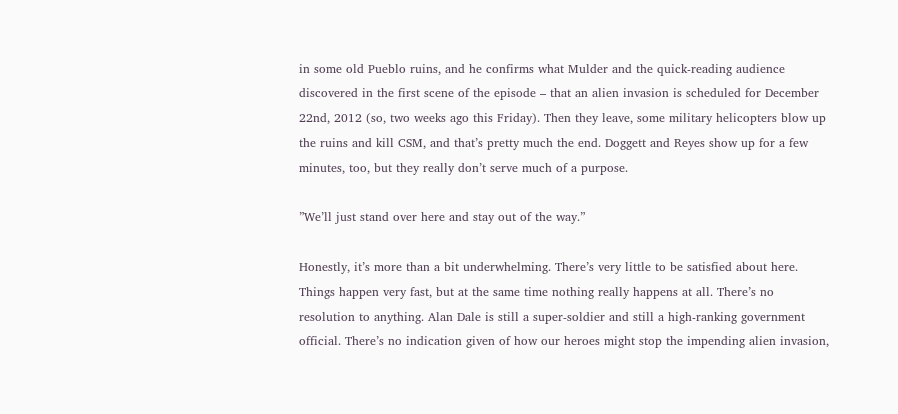in some old Pueblo ruins, and he confirms what Mulder and the quick-reading audience discovered in the first scene of the episode – that an alien invasion is scheduled for December 22nd, 2012 (so, two weeks ago this Friday). Then they leave, some military helicopters blow up the ruins and kill CSM, and that’s pretty much the end. Doggett and Reyes show up for a few minutes, too, but they really don’t serve much of a purpose.

”We’ll just stand over here and stay out of the way.”

Honestly, it’s more than a bit underwhelming. There’s very little to be satisfied about here. Things happen very fast, but at the same time nothing really happens at all. There’s no resolution to anything. Alan Dale is still a super-soldier and still a high-ranking government official. There’s no indication given of how our heroes might stop the impending alien invasion,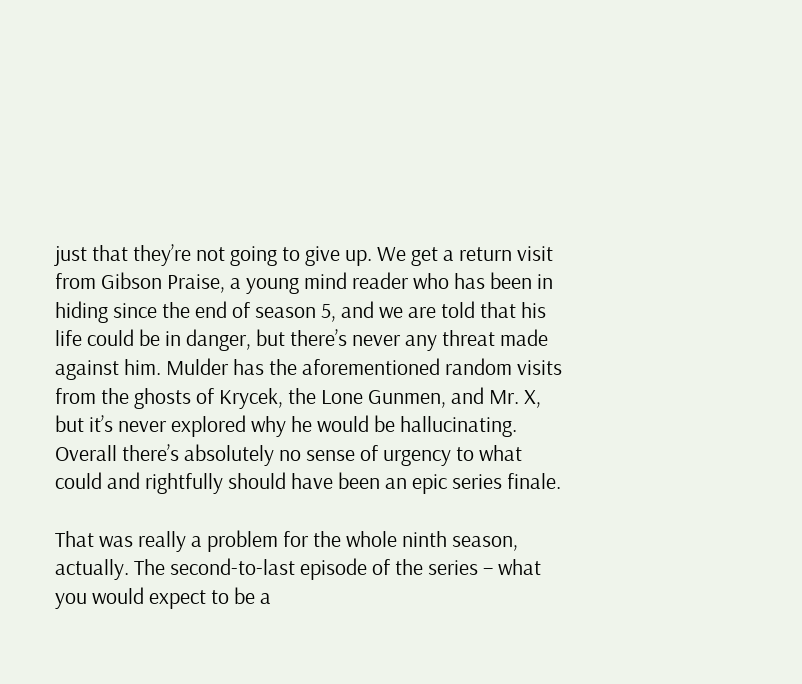just that they’re not going to give up. We get a return visit from Gibson Praise, a young mind reader who has been in hiding since the end of season 5, and we are told that his life could be in danger, but there’s never any threat made against him. Mulder has the aforementioned random visits from the ghosts of Krycek, the Lone Gunmen, and Mr. X, but it’s never explored why he would be hallucinating. Overall there’s absolutely no sense of urgency to what could and rightfully should have been an epic series finale.

That was really a problem for the whole ninth season, actually. The second-to-last episode of the series – what you would expect to be a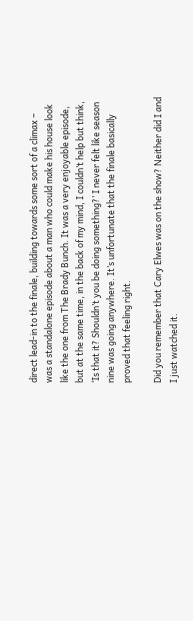direct lead-in to the finale, building towards some sort of a climax – was a standalone episode about a man who could make his house look like the one from The Brady Bunch. It was a very enjoyable episode, but at the same time, in the back of my mind, I couldn’t help but think, ‘Is that it? Shouldn’t you be doing something?’ I never felt like season nine was going anywhere. It’s unfortunate that the finale basically proved that feeling right.

Did you remember that Cary Elwes was on the show? Neither did I and I just watched it.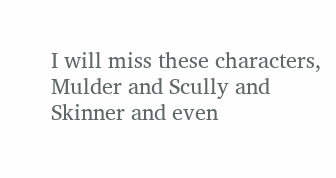I will miss these characters, Mulder and Scully and Skinner and even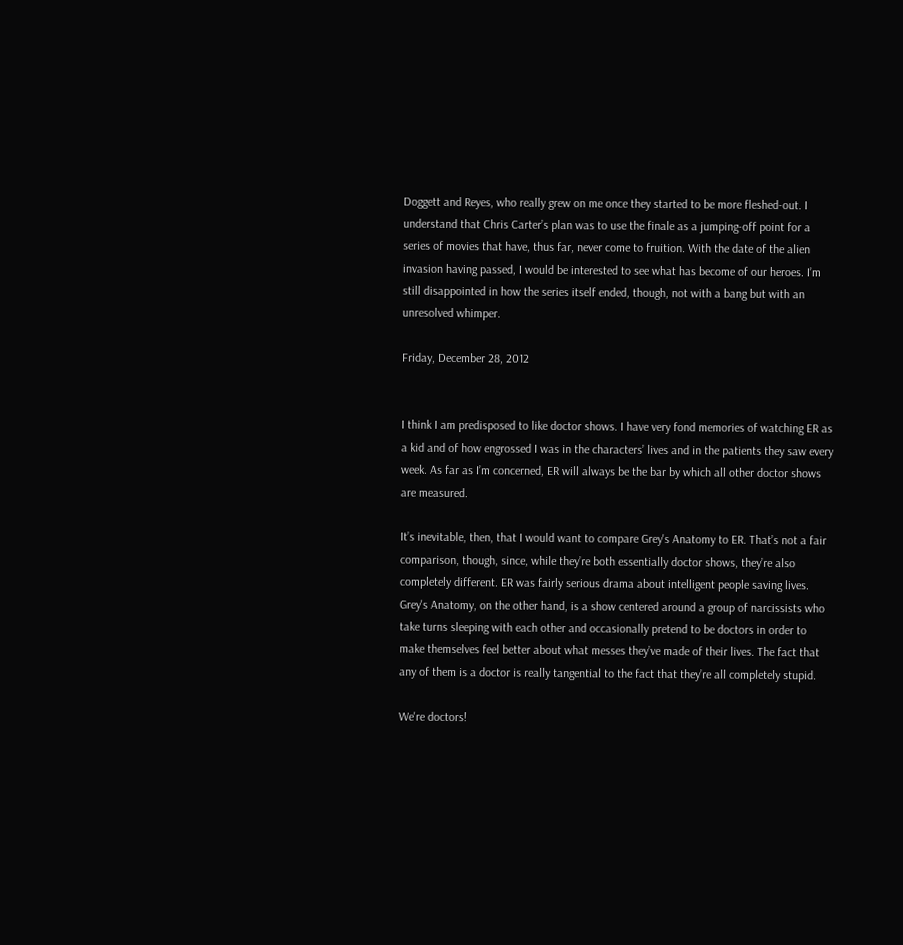Doggett and Reyes, who really grew on me once they started to be more fleshed-out. I understand that Chris Carter’s plan was to use the finale as a jumping-off point for a series of movies that have, thus far, never come to fruition. With the date of the alien invasion having passed, I would be interested to see what has become of our heroes. I’m still disappointed in how the series itself ended, though, not with a bang but with an unresolved whimper.

Friday, December 28, 2012


I think I am predisposed to like doctor shows. I have very fond memories of watching ER as a kid and of how engrossed I was in the characters’ lives and in the patients they saw every week. As far as I’m concerned, ER will always be the bar by which all other doctor shows are measured.

It’s inevitable, then, that I would want to compare Grey's Anatomy to ER. That’s not a fair comparison, though, since, while they’re both essentially doctor shows, they’re also completely different. ER was fairly serious drama about intelligent people saving lives. Grey's Anatomy, on the other hand, is a show centered around a group of narcissists who take turns sleeping with each other and occasionally pretend to be doctors in order to make themselves feel better about what messes they’ve made of their lives. The fact that any of them is a doctor is really tangential to the fact that they’re all completely stupid.

We're doctors!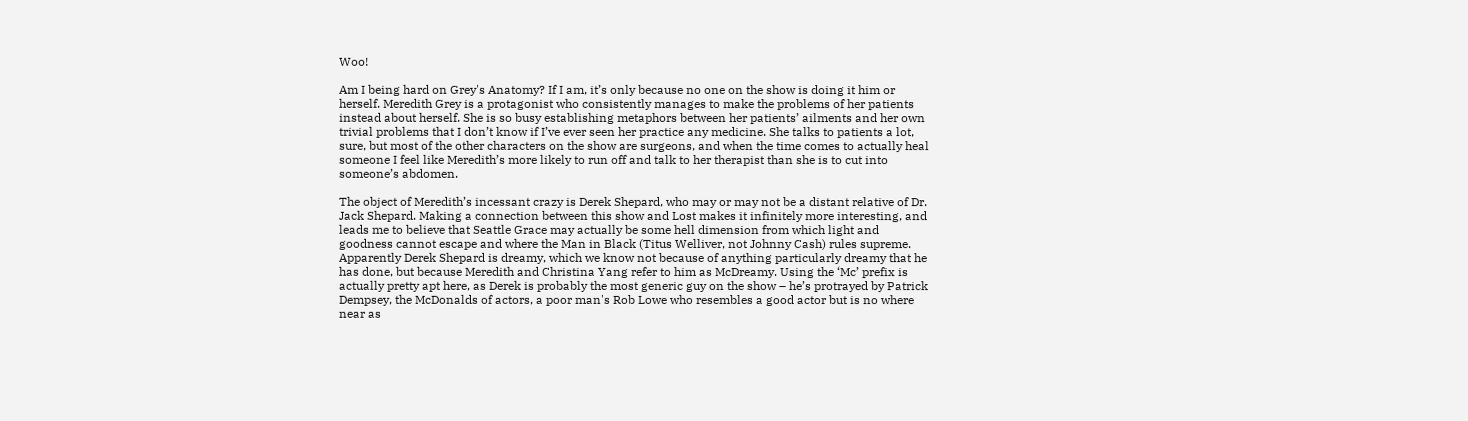Woo!

Am I being hard on Grey's Anatomy? If I am, it’s only because no one on the show is doing it him or herself. Meredith Grey is a protagonist who consistently manages to make the problems of her patients instead about herself. She is so busy establishing metaphors between her patients’ ailments and her own trivial problems that I don’t know if I’ve ever seen her practice any medicine. She talks to patients a lot, sure, but most of the other characters on the show are surgeons, and when the time comes to actually heal someone I feel like Meredith’s more likely to run off and talk to her therapist than she is to cut into someone’s abdomen.

The object of Meredith’s incessant crazy is Derek Shepard, who may or may not be a distant relative of Dr. Jack Shepard. Making a connection between this show and Lost makes it infinitely more interesting, and leads me to believe that Seattle Grace may actually be some hell dimension from which light and goodness cannot escape and where the Man in Black (Titus Welliver, not Johnny Cash) rules supreme. Apparently Derek Shepard is dreamy, which we know not because of anything particularly dreamy that he has done, but because Meredith and Christina Yang refer to him as McDreamy. Using the ‘Mc’ prefix is actually pretty apt here, as Derek is probably the most generic guy on the show – he’s protrayed by Patrick Dempsey, the McDonalds of actors, a poor man's Rob Lowe who resembles a good actor but is no where near as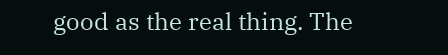good as the real thing. The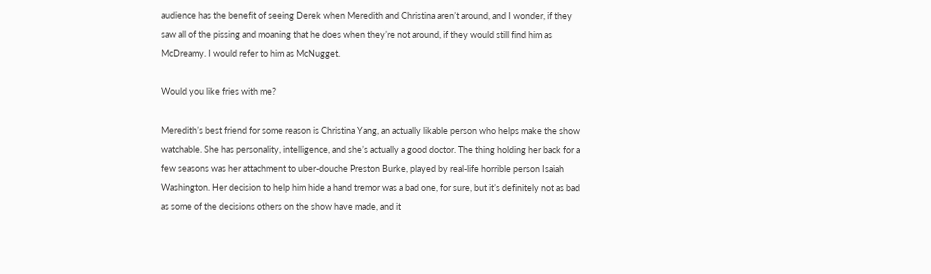audience has the benefit of seeing Derek when Meredith and Christina aren’t around, and I wonder, if they saw all of the pissing and moaning that he does when they’re not around, if they would still find him as McDreamy. I would refer to him as McNugget.

Would you like fries with me?

Meredith’s best friend for some reason is Christina Yang, an actually likable person who helps make the show watchable. She has personality, intelligence, and she’s actually a good doctor. The thing holding her back for a few seasons was her attachment to uber-douche Preston Burke, played by real-life horrible person Isaiah Washington. Her decision to help him hide a hand tremor was a bad one, for sure, but it’s definitely not as bad as some of the decisions others on the show have made, and it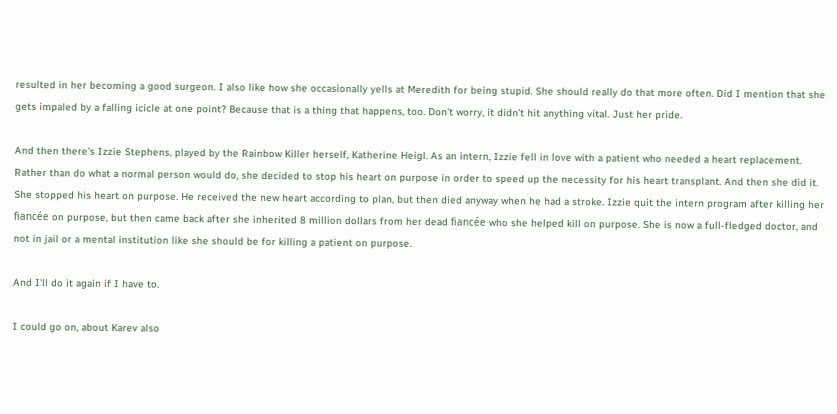resulted in her becoming a good surgeon. I also like how she occasionally yells at Meredith for being stupid. She should really do that more often. Did I mention that she gets impaled by a falling icicle at one point? Because that is a thing that happens, too. Don’t worry, it didn’t hit anything vital. Just her pride.

And then there’s Izzie Stephens, played by the Rainbow Killer herself, Katherine Heigl. As an intern, Izzie fell in love with a patient who needed a heart replacement. Rather than do what a normal person would do, she decided to stop his heart on purpose in order to speed up the necessity for his heart transplant. And then she did it. She stopped his heart on purpose. He received the new heart according to plan, but then died anyway when he had a stroke. Izzie quit the intern program after killing her fiancée on purpose, but then came back after she inherited 8 million dollars from her dead fiancée who she helped kill on purpose. She is now a full-fledged doctor, and not in jail or a mental institution like she should be for killing a patient on purpose.

And I'll do it again if I have to.

I could go on, about Karev also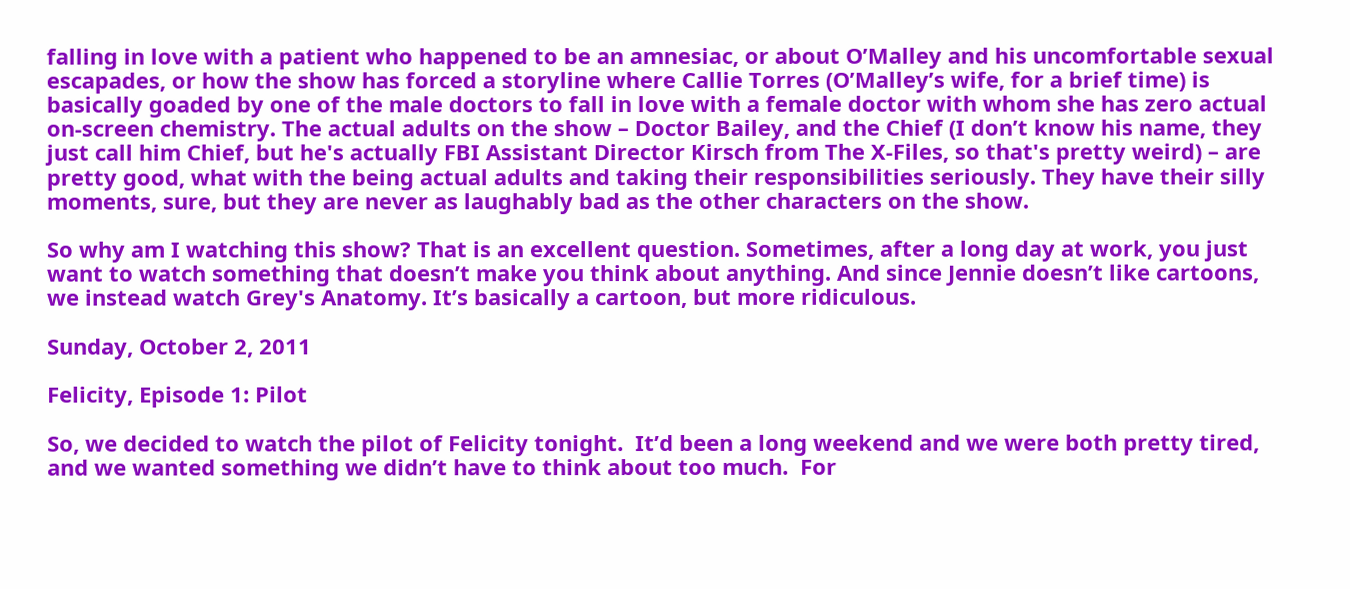falling in love with a patient who happened to be an amnesiac, or about O’Malley and his uncomfortable sexual escapades, or how the show has forced a storyline where Callie Torres (O’Malley’s wife, for a brief time) is basically goaded by one of the male doctors to fall in love with a female doctor with whom she has zero actual on-screen chemistry. The actual adults on the show – Doctor Bailey, and the Chief (I don’t know his name, they just call him Chief, but he's actually FBI Assistant Director Kirsch from The X-Files, so that's pretty weird) – are pretty good, what with the being actual adults and taking their responsibilities seriously. They have their silly moments, sure, but they are never as laughably bad as the other characters on the show.

So why am I watching this show? That is an excellent question. Sometimes, after a long day at work, you just want to watch something that doesn’t make you think about anything. And since Jennie doesn’t like cartoons, we instead watch Grey's Anatomy. It’s basically a cartoon, but more ridiculous.

Sunday, October 2, 2011

Felicity, Episode 1: Pilot

So, we decided to watch the pilot of Felicity tonight.  It’d been a long weekend and we were both pretty tired, and we wanted something we didn’t have to think about too much.  For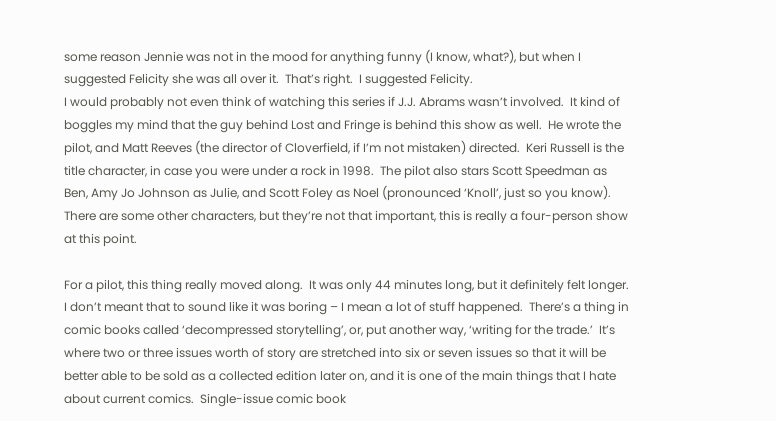some reason Jennie was not in the mood for anything funny (I know, what?), but when I suggested Felicity she was all over it.  That’s right.  I suggested Felicity.
I would probably not even think of watching this series if J.J. Abrams wasn’t involved.  It kind of boggles my mind that the guy behind Lost and Fringe is behind this show as well.  He wrote the pilot, and Matt Reeves (the director of Cloverfield, if I’m not mistaken) directed.  Keri Russell is the title character, in case you were under a rock in 1998.  The pilot also stars Scott Speedman as Ben, Amy Jo Johnson as Julie, and Scott Foley as Noel (pronounced ‘Knoll’, just so you know).  There are some other characters, but they’re not that important, this is really a four-person show at this point.

For a pilot, this thing really moved along.  It was only 44 minutes long, but it definitely felt longer.  I don’t meant that to sound like it was boring – I mean a lot of stuff happened.  There’s a thing in comic books called ‘decompressed storytelling’, or, put another way, ‘writing for the trade.’  It’s where two or three issues worth of story are stretched into six or seven issues so that it will be better able to be sold as a collected edition later on, and it is one of the main things that I hate about current comics.  Single-issue comic book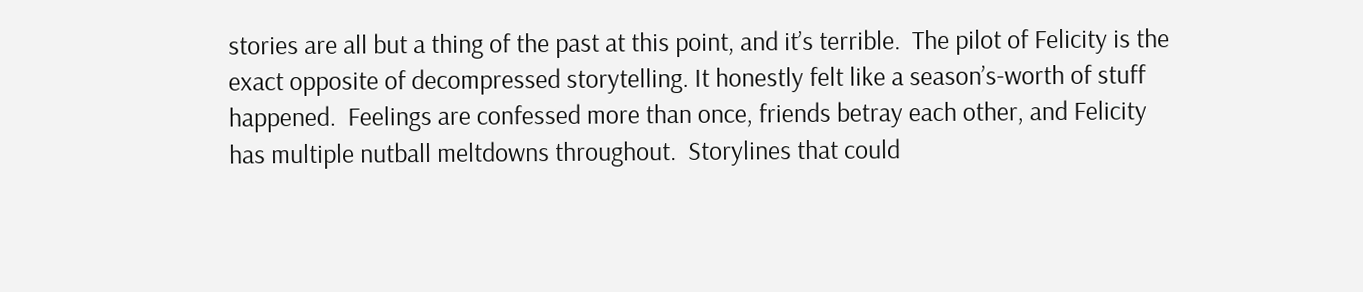stories are all but a thing of the past at this point, and it’s terrible.  The pilot of Felicity is the exact opposite of decompressed storytelling. It honestly felt like a season’s-worth of stuff happened.  Feelings are confessed more than once, friends betray each other, and Felicity has multiple nutball meltdowns throughout.  Storylines that could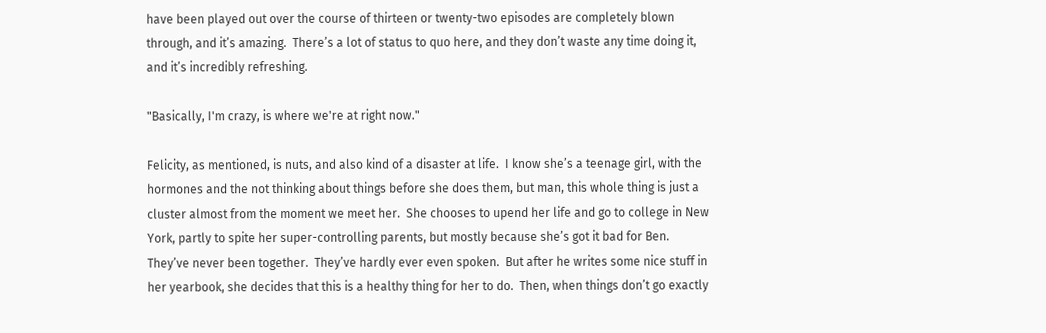have been played out over the course of thirteen or twenty-two episodes are completely blown through, and it’s amazing.  There’s a lot of status to quo here, and they don’t waste any time doing it, and it’s incredibly refreshing.

"Basically, I'm crazy, is where we're at right now."

Felicity, as mentioned, is nuts, and also kind of a disaster at life.  I know she’s a teenage girl, with the hormones and the not thinking about things before she does them, but man, this whole thing is just a cluster almost from the moment we meet her.  She chooses to upend her life and go to college in New York, partly to spite her super-controlling parents, but mostly because she’s got it bad for Ben.  They’ve never been together.  They’ve hardly ever even spoken.  But after he writes some nice stuff in her yearbook, she decides that this is a healthy thing for her to do.  Then, when things don’t go exactly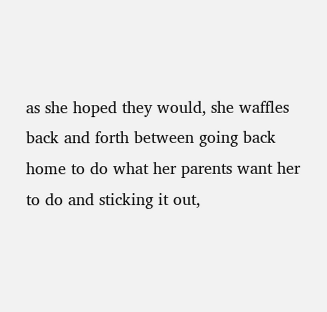as she hoped they would, she waffles back and forth between going back home to do what her parents want her to do and sticking it out,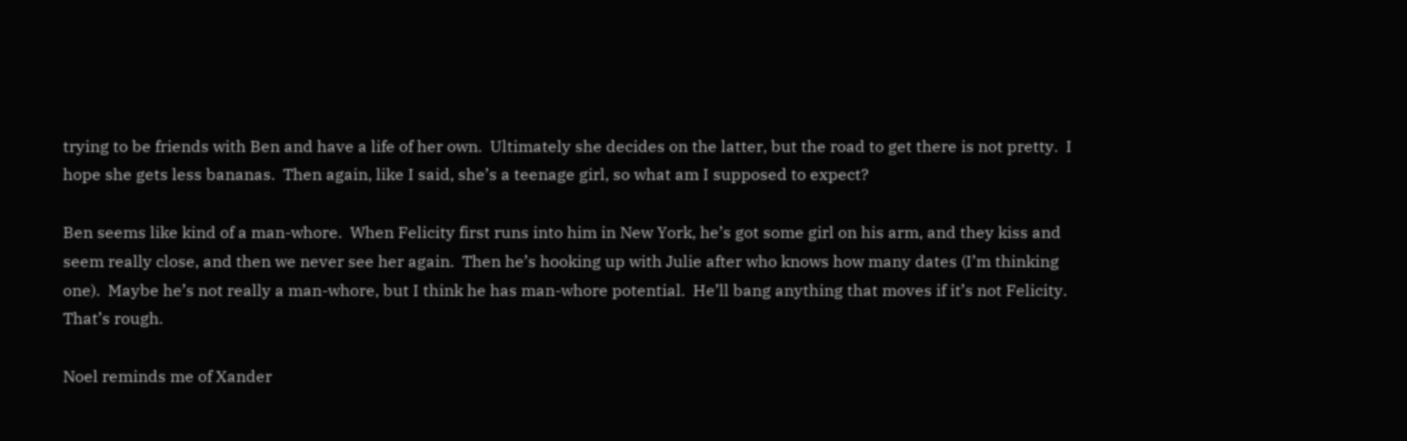trying to be friends with Ben and have a life of her own.  Ultimately she decides on the latter, but the road to get there is not pretty.  I hope she gets less bananas.  Then again, like I said, she’s a teenage girl, so what am I supposed to expect?

Ben seems like kind of a man-whore.  When Felicity first runs into him in New York, he’s got some girl on his arm, and they kiss and seem really close, and then we never see her again.  Then he’s hooking up with Julie after who knows how many dates (I’m thinking one).  Maybe he’s not really a man-whore, but I think he has man-whore potential.  He’ll bang anything that moves if it’s not Felicity.  That’s rough.

Noel reminds me of Xander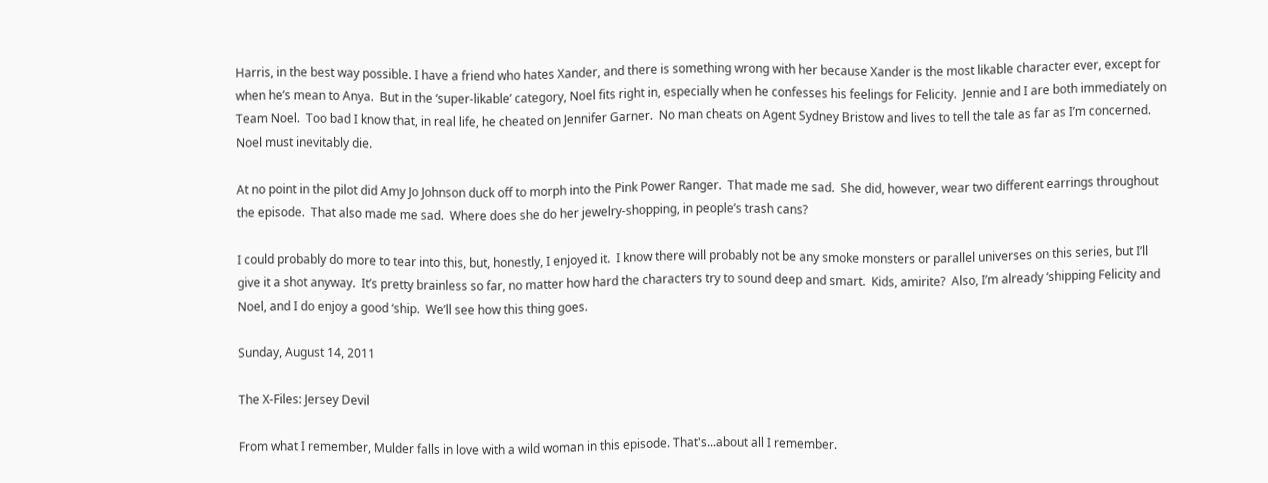Harris, in the best way possible. I have a friend who hates Xander, and there is something wrong with her because Xander is the most likable character ever, except for when he’s mean to Anya.  But in the ‘super-likable’ category, Noel fits right in, especially when he confesses his feelings for Felicity.  Jennie and I are both immediately on Team Noel.  Too bad I know that, in real life, he cheated on Jennifer Garner.  No man cheats on Agent Sydney Bristow and lives to tell the tale as far as I’m concerned.  Noel must inevitably die.

At no point in the pilot did Amy Jo Johnson duck off to morph into the Pink Power Ranger.  That made me sad.  She did, however, wear two different earrings throughout the episode.  That also made me sad.  Where does she do her jewelry-shopping, in people’s trash cans?

I could probably do more to tear into this, but, honestly, I enjoyed it.  I know there will probably not be any smoke monsters or parallel universes on this series, but I’ll give it a shot anyway.  It’s pretty brainless so far, no matter how hard the characters try to sound deep and smart.  Kids, amirite?  Also, I’m already ‘shipping Felicity and Noel, and I do enjoy a good ‘ship.  We’ll see how this thing goes.

Sunday, August 14, 2011

The X-Files: Jersey Devil

From what I remember, Mulder falls in love with a wild woman in this episode. That's...about all I remember.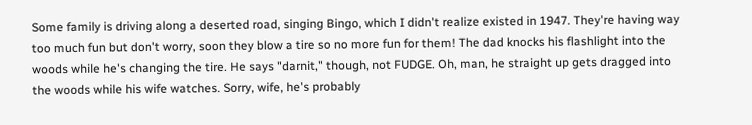Some family is driving along a deserted road, singing Bingo, which I didn't realize existed in 1947. They're having way too much fun but don't worry, soon they blow a tire so no more fun for them! The dad knocks his flashlight into the woods while he's changing the tire. He says "darnit," though, not FUDGE. Oh, man, he straight up gets dragged into the woods while his wife watches. Sorry, wife, he's probably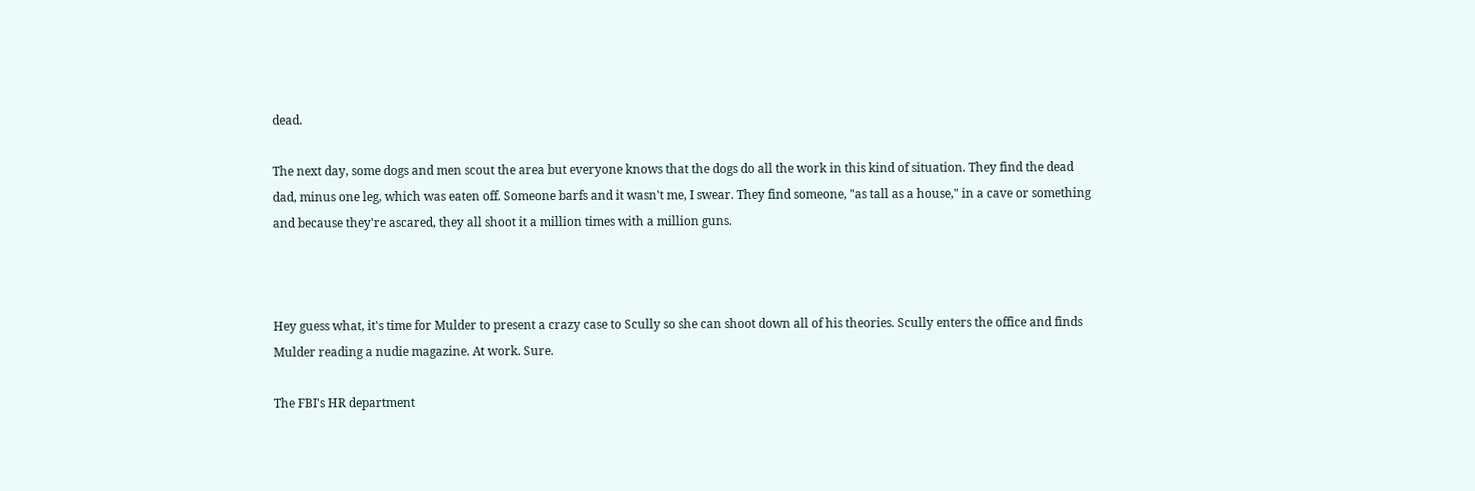dead.

The next day, some dogs and men scout the area but everyone knows that the dogs do all the work in this kind of situation. They find the dead dad, minus one leg, which was eaten off. Someone barfs and it wasn't me, I swear. They find someone, "as tall as a house," in a cave or something and because they're ascared, they all shoot it a million times with a million guns.



Hey guess what, it's time for Mulder to present a crazy case to Scully so she can shoot down all of his theories. Scully enters the office and finds Mulder reading a nudie magazine. At work. Sure.

The FBI's HR department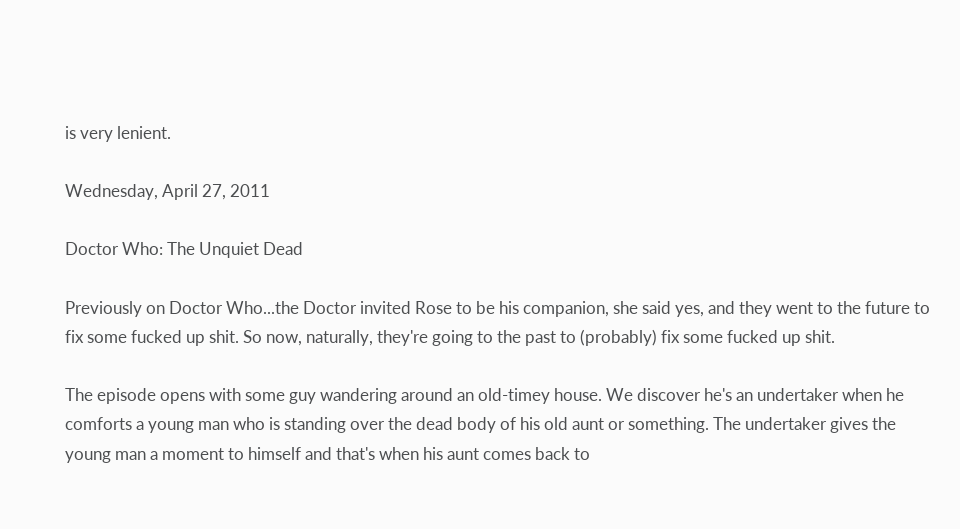is very lenient.

Wednesday, April 27, 2011

Doctor Who: The Unquiet Dead

Previously on Doctor Who...the Doctor invited Rose to be his companion, she said yes, and they went to the future to fix some fucked up shit. So now, naturally, they're going to the past to (probably) fix some fucked up shit.

The episode opens with some guy wandering around an old-timey house. We discover he's an undertaker when he comforts a young man who is standing over the dead body of his old aunt or something. The undertaker gives the young man a moment to himself and that's when his aunt comes back to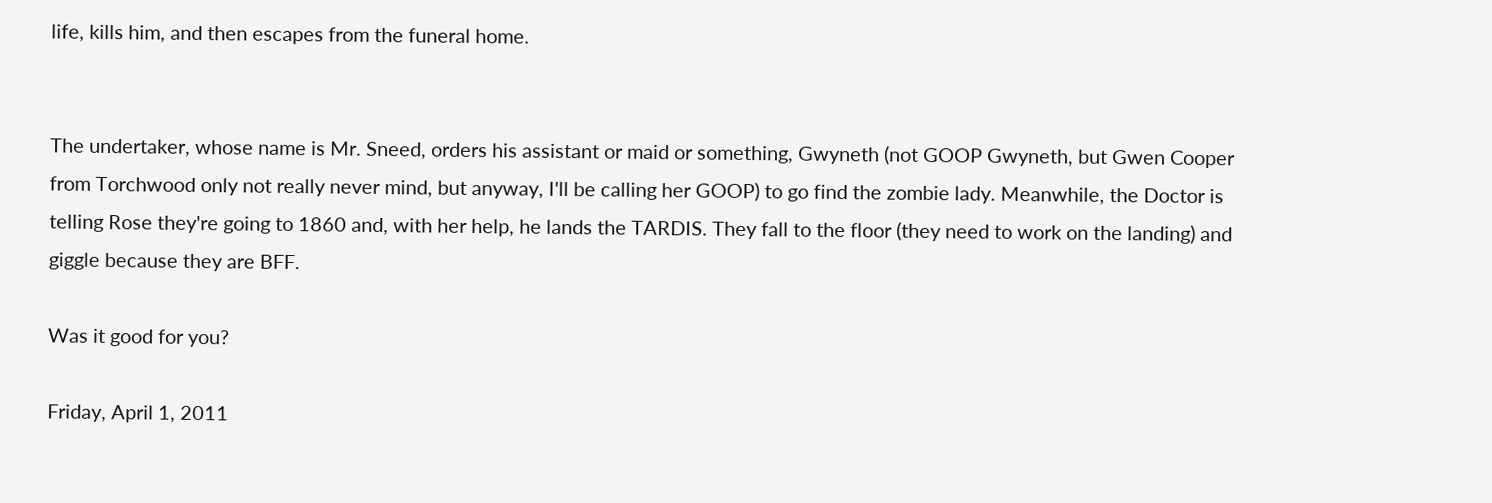life, kills him, and then escapes from the funeral home.


The undertaker, whose name is Mr. Sneed, orders his assistant or maid or something, Gwyneth (not GOOP Gwyneth, but Gwen Cooper from Torchwood only not really never mind, but anyway, I'll be calling her GOOP) to go find the zombie lady. Meanwhile, the Doctor is telling Rose they're going to 1860 and, with her help, he lands the TARDIS. They fall to the floor (they need to work on the landing) and giggle because they are BFF.

Was it good for you?

Friday, April 1, 2011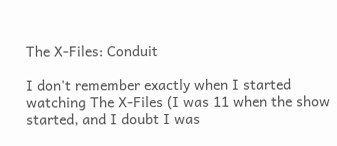The X-Files: Conduit

I don't remember exactly when I started watching The X-Files (I was 11 when the show started, and I doubt I was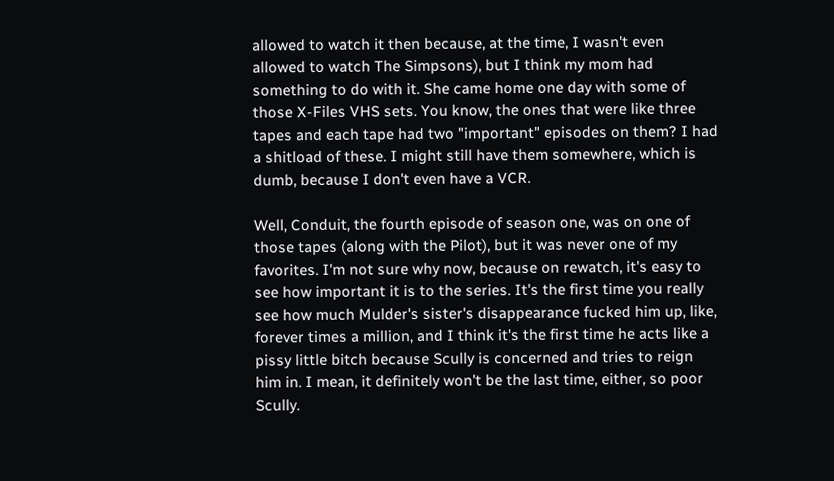allowed to watch it then because, at the time, I wasn't even allowed to watch The Simpsons), but I think my mom had something to do with it. She came home one day with some of those X-Files VHS sets. You know, the ones that were like three tapes and each tape had two "important" episodes on them? I had a shitload of these. I might still have them somewhere, which is dumb, because I don't even have a VCR.

Well, Conduit, the fourth episode of season one, was on one of those tapes (along with the Pilot), but it was never one of my favorites. I'm not sure why now, because on rewatch, it's easy to see how important it is to the series. It's the first time you really see how much Mulder's sister's disappearance fucked him up, like, forever times a million, and I think it's the first time he acts like a pissy little bitch because Scully is concerned and tries to reign him in. I mean, it definitely won't be the last time, either, so poor Scully.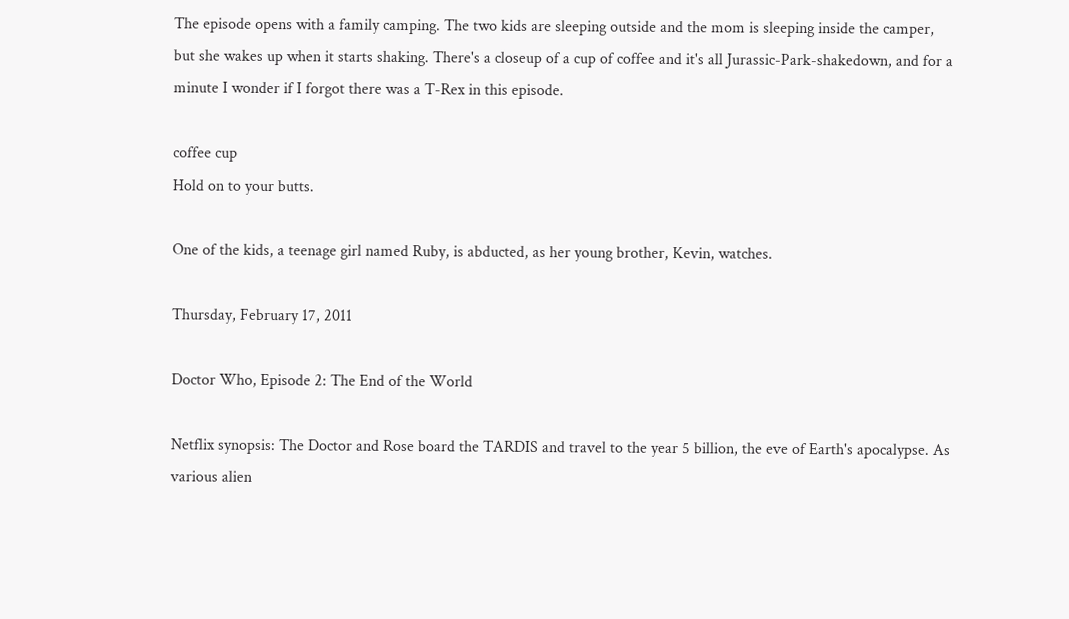The episode opens with a family camping. The two kids are sleeping outside and the mom is sleeping inside the camper, but she wakes up when it starts shaking. There's a closeup of a cup of coffee and it's all Jurassic-Park-shakedown, and for a minute I wonder if I forgot there was a T-Rex in this episode.

coffee cup
Hold on to your butts.

One of the kids, a teenage girl named Ruby, is abducted, as her young brother, Kevin, watches.

Thursday, February 17, 2011

Doctor Who, Episode 2: The End of the World

Netflix synopsis: The Doctor and Rose board the TARDIS and travel to the year 5 billion, the eve of Earth's apocalypse. As various alien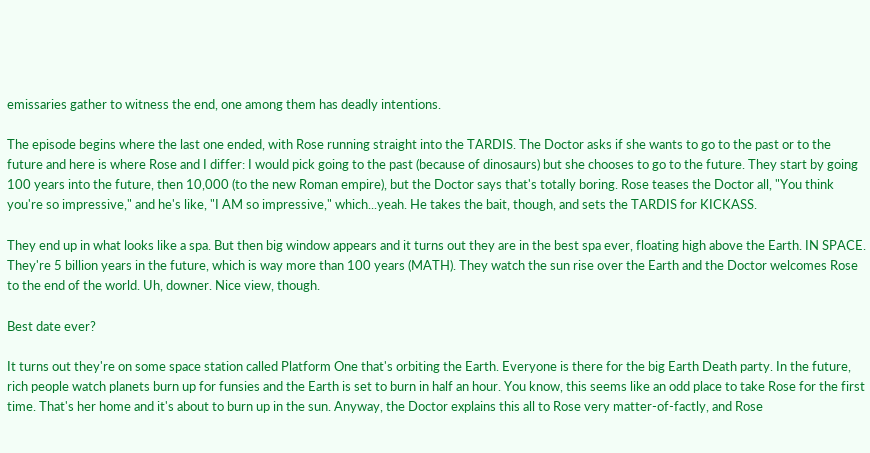emissaries gather to witness the end, one among them has deadly intentions.

The episode begins where the last one ended, with Rose running straight into the TARDIS. The Doctor asks if she wants to go to the past or to the future and here is where Rose and I differ: I would pick going to the past (because of dinosaurs) but she chooses to go to the future. They start by going 100 years into the future, then 10,000 (to the new Roman empire), but the Doctor says that's totally boring. Rose teases the Doctor all, "You think you're so impressive," and he's like, "I AM so impressive," which...yeah. He takes the bait, though, and sets the TARDIS for KICKASS.

They end up in what looks like a spa. But then big window appears and it turns out they are in the best spa ever, floating high above the Earth. IN SPACE. They're 5 billion years in the future, which is way more than 100 years (MATH). They watch the sun rise over the Earth and the Doctor welcomes Rose to the end of the world. Uh, downer. Nice view, though.

Best date ever?

It turns out they're on some space station called Platform One that's orbiting the Earth. Everyone is there for the big Earth Death party. In the future, rich people watch planets burn up for funsies and the Earth is set to burn in half an hour. You know, this seems like an odd place to take Rose for the first time. That's her home and it's about to burn up in the sun. Anyway, the Doctor explains this all to Rose very matter-of-factly, and Rose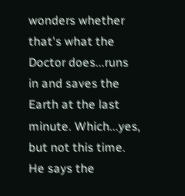wonders whether that's what the Doctor does...runs in and saves the Earth at the last minute. Which...yes, but not this time. He says the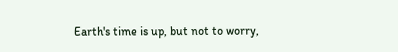Earth's time is up, but not to worry,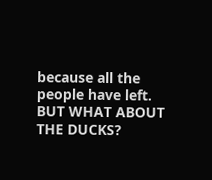because all the people have left. BUT WHAT ABOUT THE DUCKS?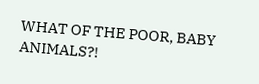WHAT OF THE POOR, BABY ANIMALS?!